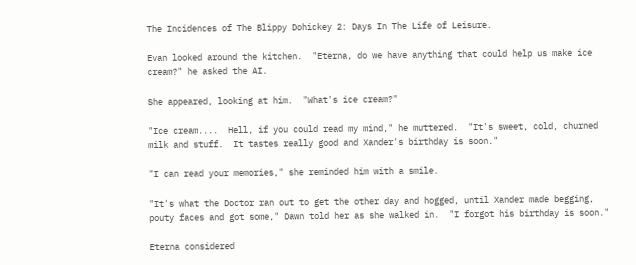The Incidences of The Blippy Dohickey 2: Days In The Life of Leisure.

Evan looked around the kitchen.  "Eterna, do we have anything that could help us make ice cream?" he asked the AI.

She appeared, looking at him.  "What's ice cream?"

"Ice cream....  Hell, if you could read my mind," he muttered.  "It's sweet, cold, churned milk and stuff.  It tastes really good and Xander's birthday is soon."

"I can read your memories," she reminded him with a smile.

"It's what the Doctor ran out to get the other day and hogged, until Xander made begging, pouty faces and got some," Dawn told her as she walked in.  "I forgot his birthday is soon."

Eterna considered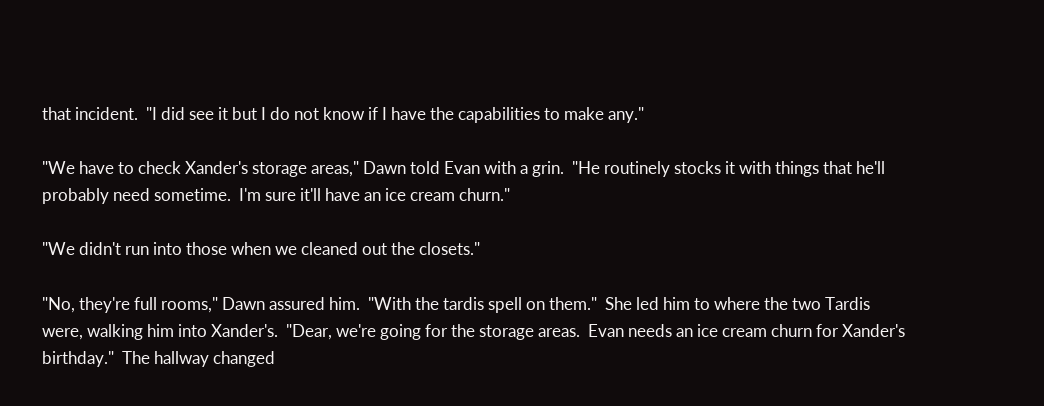that incident.  "I did see it but I do not know if I have the capabilities to make any."

"We have to check Xander's storage areas," Dawn told Evan with a grin.  "He routinely stocks it with things that he'll probably need sometime.  I'm sure it'll have an ice cream churn."

"We didn't run into those when we cleaned out the closets."

"No, they're full rooms," Dawn assured him.  "With the tardis spell on them."  She led him to where the two Tardis were, walking him into Xander's.  "Dear, we're going for the storage areas.  Evan needs an ice cream churn for Xander's birthday."  The hallway changed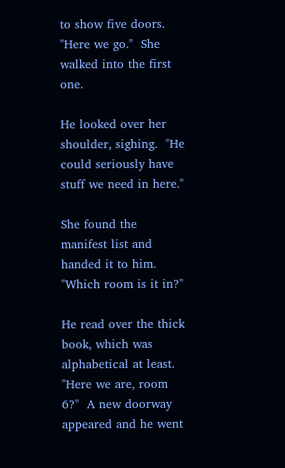to show five doors.  "Here we go."  She walked into the first one.

He looked over her shoulder, sighing.  "He could seriously have stuff we need in here."

She found the manifest list and handed it to him.  "Which room is it in?"

He read over the thick book, which was alphabetical at least.   "Here we are, room 6?"  A new doorway appeared and he went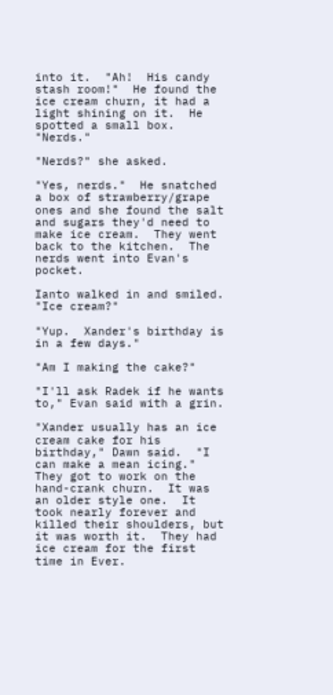into it.  "Ah!  His candy stash room!"  He found the ice cream churn, it had a light shining on it.  He spotted a small box.  "Nerds."

"Nerds?" she asked.

"Yes, nerds."  He snatched a box of strawberry/grape ones and she found the salt and sugars they'd need to make ice cream.  They went back to the kitchen.  The nerds went into Evan's pocket.

Ianto walked in and smiled.  "Ice cream?"

"Yup.  Xander's birthday is in a few days."

"Am I making the cake?"

"I'll ask Radek if he wants to," Evan said with a grin.

"Xander usually has an ice cream cake for his birthday," Dawn said.  "I can make a mean icing."  They got to work on the hand-crank churn.  It was an older style one.  It took nearly forever and killed their shoulders, but it was worth it.  They had ice cream for the first time in Ever.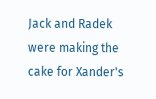Jack and Radek were making the cake for Xander's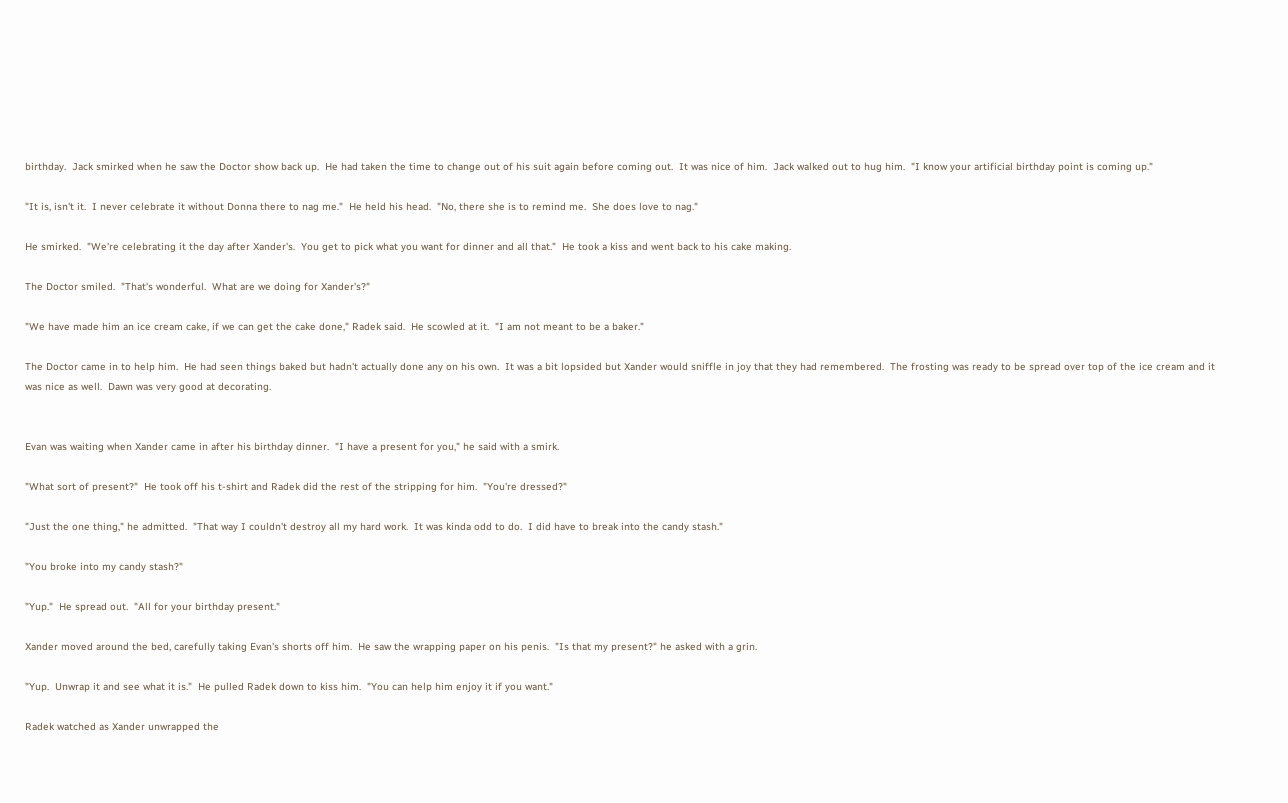birthday.  Jack smirked when he saw the Doctor show back up.  He had taken the time to change out of his suit again before coming out.  It was nice of him.  Jack walked out to hug him.  "I know your artificial birthday point is coming up."

"It is, isn't it.  I never celebrate it without Donna there to nag me."  He held his head.  "No, there she is to remind me.  She does love to nag."

He smirked.  "We're celebrating it the day after Xander's.  You get to pick what you want for dinner and all that."  He took a kiss and went back to his cake making.

The Doctor smiled.  "That's wonderful.  What are we doing for Xander's?"

"We have made him an ice cream cake, if we can get the cake done," Radek said.  He scowled at it.  "I am not meant to be a baker."

The Doctor came in to help him.  He had seen things baked but hadn't actually done any on his own.  It was a bit lopsided but Xander would sniffle in joy that they had remembered.  The frosting was ready to be spread over top of the ice cream and it was nice as well.  Dawn was very good at decorating.


Evan was waiting when Xander came in after his birthday dinner.  "I have a present for you," he said with a smirk.

"What sort of present?"  He took off his t-shirt and Radek did the rest of the stripping for him.  "You're dressed?"

"Just the one thing," he admitted.  "That way I couldn't destroy all my hard work.  It was kinda odd to do.  I did have to break into the candy stash."

"You broke into my candy stash?"

"Yup."  He spread out.  "All for your birthday present."

Xander moved around the bed, carefully taking Evan's shorts off him.  He saw the wrapping paper on his penis.  "Is that my present?" he asked with a grin.

"Yup.  Unwrap it and see what it is."  He pulled Radek down to kiss him.  "You can help him enjoy it if you want."

Radek watched as Xander unwrapped the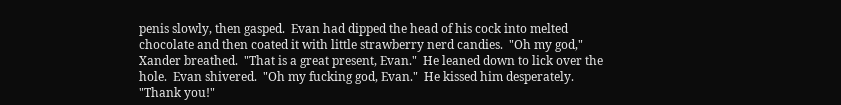penis slowly, then gasped.  Evan had dipped the head of his cock into melted chocolate and then coated it with little strawberry nerd candies.  "Oh my god," Xander breathed.  "That is a great present, Evan."  He leaned down to lick over the hole.  Evan shivered.  "Oh my fucking god, Evan."  He kissed him desperately.  "Thank you!"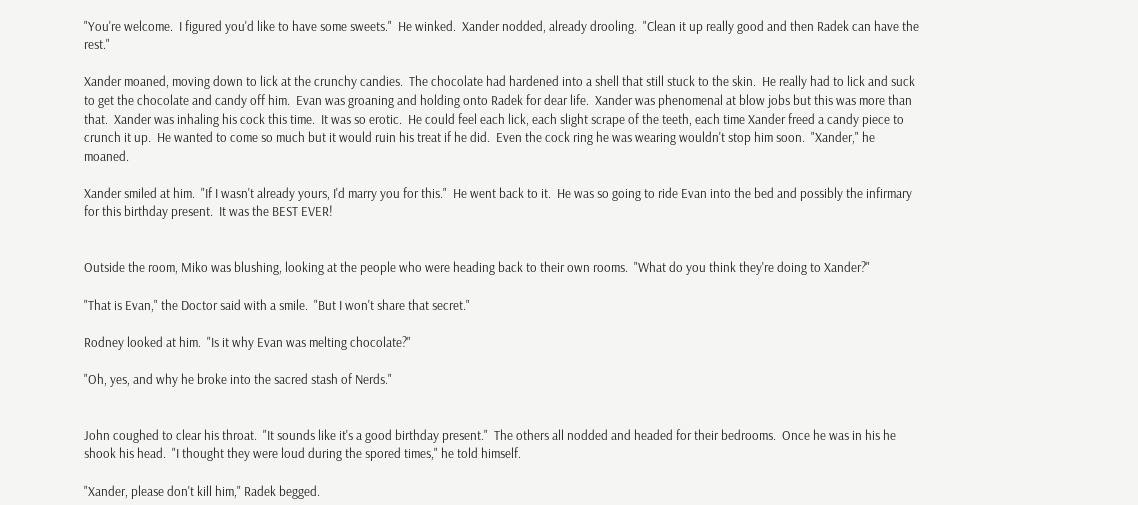"You're welcome.  I figured you'd like to have some sweets."  He winked.  Xander nodded, already drooling.  "Clean it up really good and then Radek can have the rest."

Xander moaned, moving down to lick at the crunchy candies.  The chocolate had hardened into a shell that still stuck to the skin.  He really had to lick and suck to get the chocolate and candy off him.  Evan was groaning and holding onto Radek for dear life.  Xander was phenomenal at blow jobs but this was more than that.  Xander was inhaling his cock this time.  It was so erotic.  He could feel each lick, each slight scrape of the teeth, each time Xander freed a candy piece to crunch it up.  He wanted to come so much but it would ruin his treat if he did.  Even the cock ring he was wearing wouldn't stop him soon.  "Xander," he moaned.

Xander smiled at him.  "If I wasn't already yours, I'd marry you for this."  He went back to it.  He was so going to ride Evan into the bed and possibly the infirmary for this birthday present.  It was the BEST EVER!


Outside the room, Miko was blushing, looking at the people who were heading back to their own rooms.  "What do you think they're doing to Xander?"

"That is Evan," the Doctor said with a smile.  "But I won't share that secret."

Rodney looked at him.  "Is it why Evan was melting chocolate?"

"Oh, yes, and why he broke into the sacred stash of Nerds."


John coughed to clear his throat.  "It sounds like it's a good birthday present."  The others all nodded and headed for their bedrooms.  Once he was in his he shook his head.  "I thought they were loud during the spored times," he told himself.

"Xander, please don't kill him," Radek begged.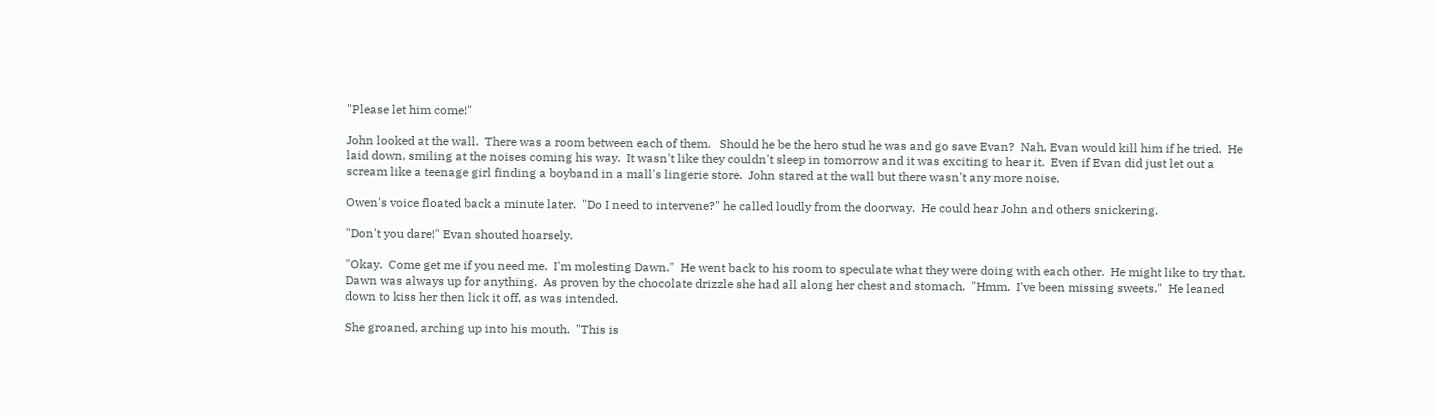"Please let him come!"

John looked at the wall.  There was a room between each of them.   Should he be the hero stud he was and go save Evan?  Nah, Evan would kill him if he tried.  He laid down, smiling at the noises coming his way.  It wasn't like they couldn't sleep in tomorrow and it was exciting to hear it.  Even if Evan did just let out a scream like a teenage girl finding a boyband in a mall's lingerie store.  John stared at the wall but there wasn't any more noise.

Owen's voice floated back a minute later.  "Do I need to intervene?" he called loudly from the doorway.  He could hear John and others snickering.

"Don't you dare!" Evan shouted hoarsely.

"Okay.  Come get me if you need me.  I'm molesting Dawn."  He went back to his room to speculate what they were doing with each other.  He might like to try that.  Dawn was always up for anything.  As proven by the chocolate drizzle she had all along her chest and stomach.  "Hmm.  I've been missing sweets."  He leaned down to kiss her then lick it off, as was intended.

She groaned, arching up into his mouth.  "This is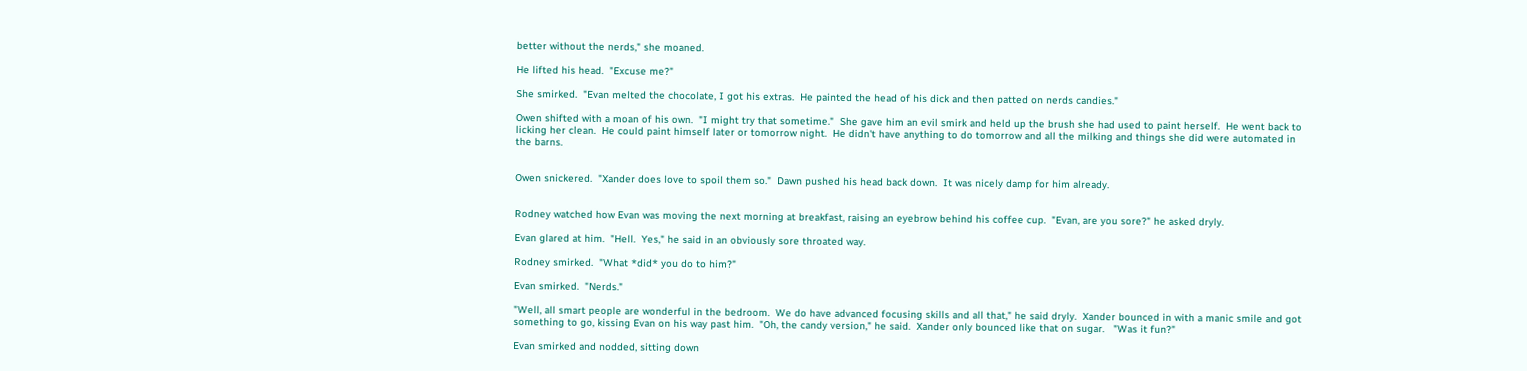better without the nerds," she moaned.

He lifted his head.  "Excuse me?"

She smirked.  "Evan melted the chocolate, I got his extras.  He painted the head of his dick and then patted on nerds candies."

Owen shifted with a moan of his own.  "I might try that sometime."  She gave him an evil smirk and held up the brush she had used to paint herself.  He went back to licking her clean.  He could paint himself later or tomorrow night.  He didn't have anything to do tomorrow and all the milking and things she did were automated in the barns.


Owen snickered.  "Xander does love to spoil them so."  Dawn pushed his head back down.  It was nicely damp for him already.


Rodney watched how Evan was moving the next morning at breakfast, raising an eyebrow behind his coffee cup.  "Evan, are you sore?" he asked dryly.

Evan glared at him.  "Hell.  Yes," he said in an obviously sore throated way.

Rodney smirked.  "What *did* you do to him?"

Evan smirked.  "Nerds."

"Well, all smart people are wonderful in the bedroom.  We do have advanced focusing skills and all that," he said dryly.  Xander bounced in with a manic smile and got something to go, kissing Evan on his way past him.  "Oh, the candy version," he said.  Xander only bounced like that on sugar.   "Was it fun?"

Evan smirked and nodded, sitting down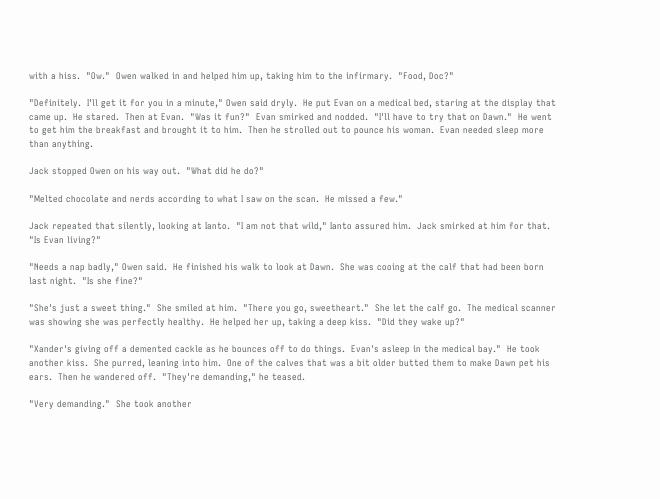with a hiss.  "Ow."  Owen walked in and helped him up, taking him to the infirmary.  "Food, Doc?"

"Definitely.  I'll get it for you in a minute," Owen said dryly.  He put Evan on a medical bed, staring at the display that came up.  He stared.  Then at Evan.  "Was it fun?"  Evan smirked and nodded.  "I'll have to try that on Dawn."  He went to get him the breakfast and brought it to him.  Then he strolled out to pounce his woman.  Evan needed sleep more than anything.

Jack stopped Owen on his way out.  "What did he do?"

"Melted chocolate and nerds according to what I saw on the scan.  He missed a few."

Jack repeated that silently, looking at Ianto.  "I am not that wild," Ianto assured him.  Jack smirked at him for that.  "Is Evan living?"

"Needs a nap badly," Owen said.  He finished his walk to look at Dawn.  She was cooing at the calf that had been born last night.  "Is she fine?"

"She's just a sweet thing."  She smiled at him.  "There you go, sweetheart."  She let the calf go.  The medical scanner was showing she was perfectly healthy.  He helped her up, taking a deep kiss.  "Did they wake up?"

"Xander's giving off a demented cackle as he bounces off to do things.  Evan's asleep in the medical bay."  He took another kiss.  She purred, leaning into him.  One of the calves that was a bit older butted them to make Dawn pet his ears.  Then he wandered off.  "They're demanding," he teased.

"Very demanding."  She took another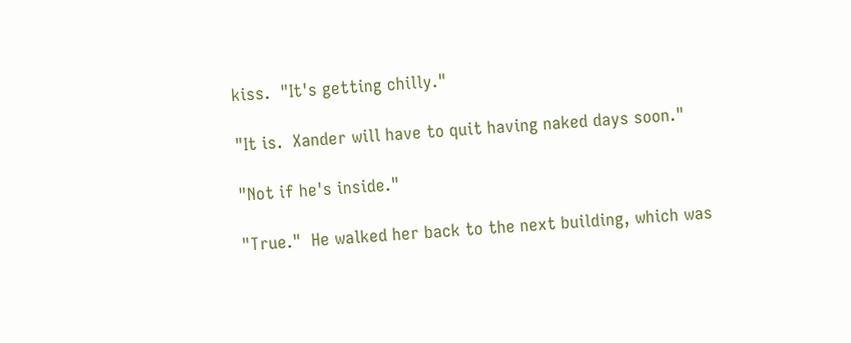kiss.  "It's getting chilly."

"It is.  Xander will have to quit having naked days soon."

"Not if he's inside."

"True."  He walked her back to the next building, which was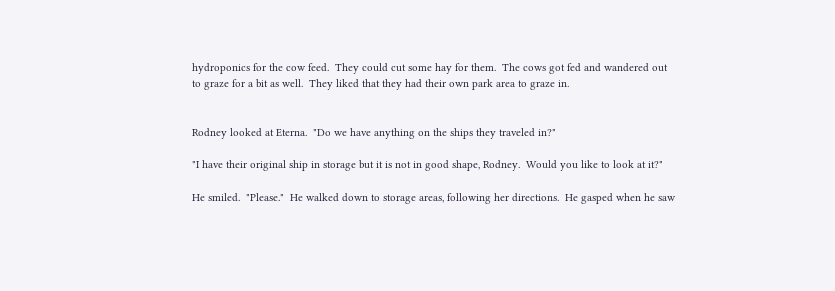hydroponics for the cow feed.  They could cut some hay for them.  The cows got fed and wandered out to graze for a bit as well.  They liked that they had their own park area to graze in.


Rodney looked at Eterna.  "Do we have anything on the ships they traveled in?"

"I have their original ship in storage but it is not in good shape, Rodney.  Would you like to look at it?"

He smiled.  "Please."  He walked down to storage areas, following her directions.  He gasped when he saw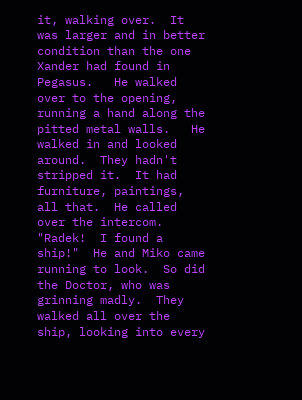it, walking over.  It was larger and in better condition than the one Xander had found in Pegasus.   He walked over to the opening, running a hand along the pitted metal walls.   He walked in and looked around.  They hadn't stripped it.  It had furniture, paintings, all that.  He called over the intercom.  "Radek!  I found a ship!"  He and Miko came running to look.  So did the Doctor, who was grinning madly.  They walked all over the ship, looking into every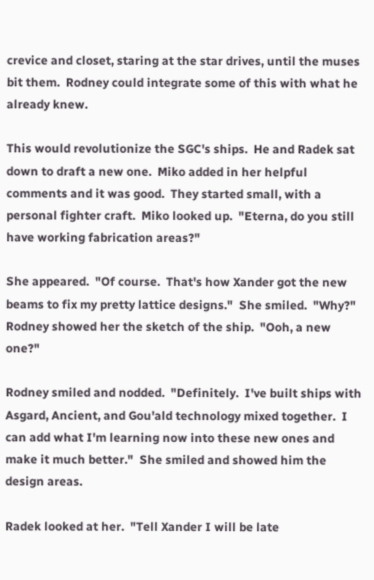crevice and closet, staring at the star drives, until the muses bit them.  Rodney could integrate some of this with what he already knew.

This would revolutionize the SGC's ships.  He and Radek sat down to draft a new one.  Miko added in her helpful comments and it was good.  They started small, with a personal fighter craft.  Miko looked up.  "Eterna, do you still have working fabrication areas?"

She appeared.  "Of course.  That's how Xander got the new beams to fix my pretty lattice designs."  She smiled.  "Why?"  Rodney showed her the sketch of the ship.  "Ooh, a new one?"

Rodney smiled and nodded.  "Definitely.  I've built ships with Asgard, Ancient, and Gou'ald technology mixed together.  I can add what I'm learning now into these new ones and make it much better."  She smiled and showed him the design areas.

Radek looked at her.  "Tell Xander I will be late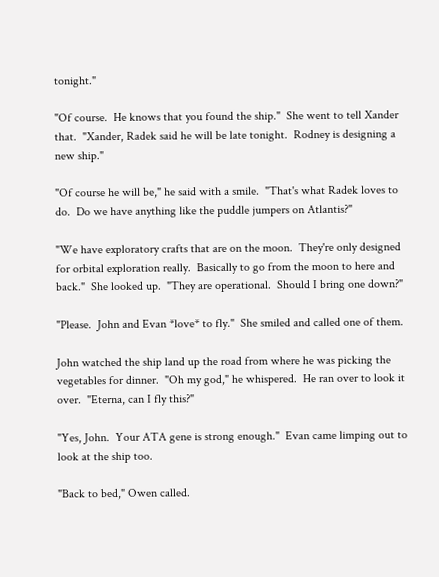tonight."

"Of course.  He knows that you found the ship."  She went to tell Xander that.  "Xander, Radek said he will be late tonight.  Rodney is designing a new ship."

"Of course he will be," he said with a smile.  "That's what Radek loves to do.  Do we have anything like the puddle jumpers on Atlantis?"

"We have exploratory crafts that are on the moon.  They're only designed for orbital exploration really.  Basically to go from the moon to here and back."  She looked up.  "They are operational.  Should I bring one down?"

"Please.  John and Evan *love* to fly."  She smiled and called one of them.

John watched the ship land up the road from where he was picking the vegetables for dinner.  "Oh my god," he whispered.  He ran over to look it over.  "Eterna, can I fly this?"

"Yes, John.  Your ATA gene is strong enough."  Evan came limping out to look at the ship too.

"Back to bed," Owen called.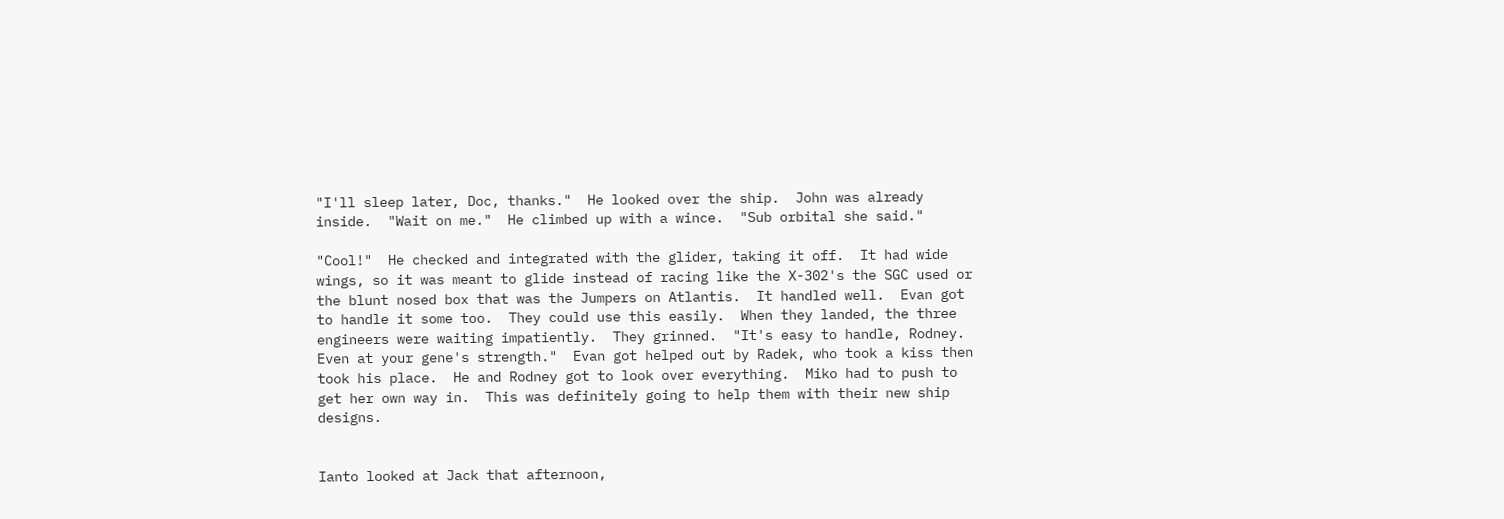"I'll sleep later, Doc, thanks."  He looked over the ship.  John was already inside.  "Wait on me."  He climbed up with a wince.  "Sub orbital she said."

"Cool!"  He checked and integrated with the glider, taking it off.  It had wide wings, so it was meant to glide instead of racing like the X-302's the SGC used or the blunt nosed box that was the Jumpers on Atlantis.  It handled well.  Evan got to handle it some too.  They could use this easily.  When they landed, the three engineers were waiting impatiently.  They grinned.  "It's easy to handle, Rodney.  Even at your gene's strength."  Evan got helped out by Radek, who took a kiss then took his place.  He and Rodney got to look over everything.  Miko had to push to get her own way in.  This was definitely going to help them with their new ship designs.


Ianto looked at Jack that afternoon,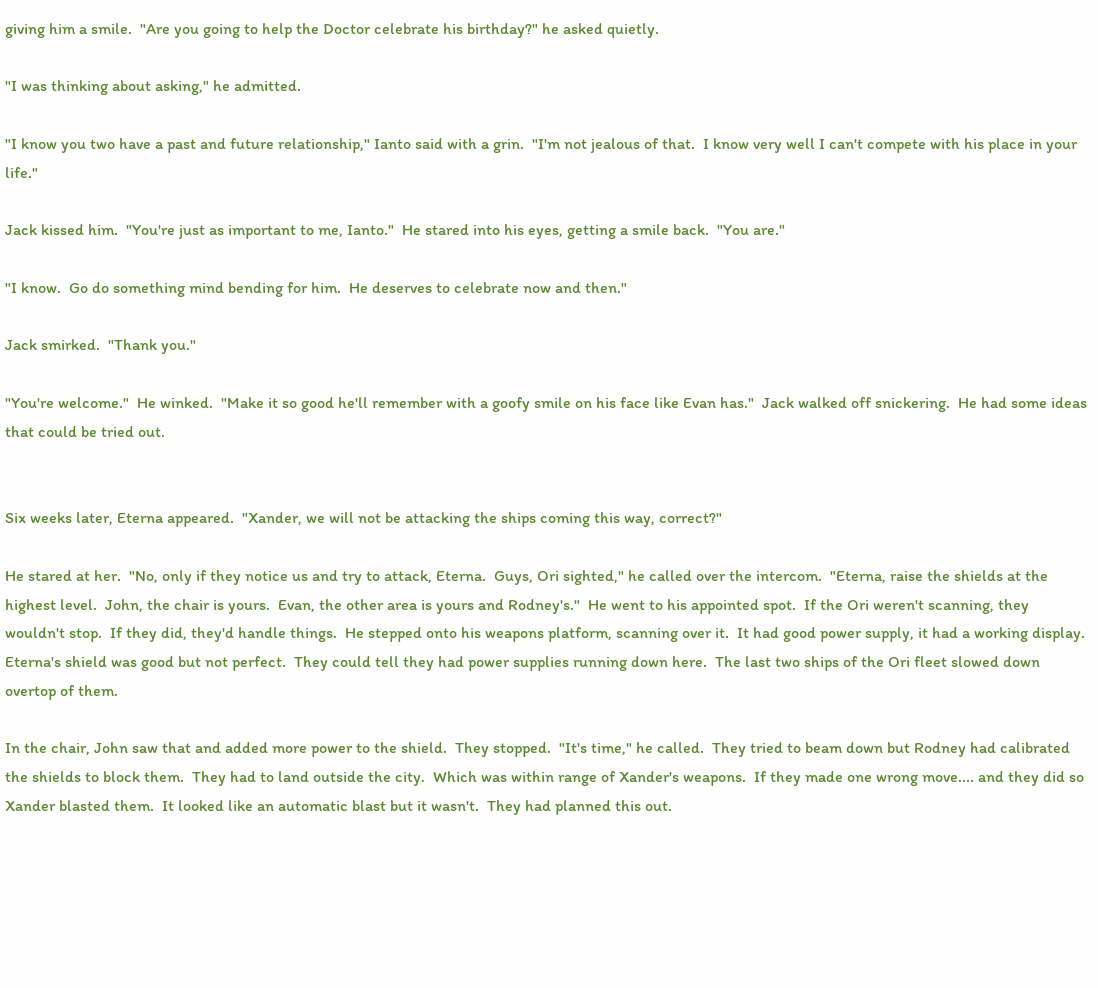giving him a smile.  "Are you going to help the Doctor celebrate his birthday?" he asked quietly.

"I was thinking about asking," he admitted.

"I know you two have a past and future relationship," Ianto said with a grin.  "I'm not jealous of that.  I know very well I can't compete with his place in your life."

Jack kissed him.  "You're just as important to me, Ianto."  He stared into his eyes, getting a smile back.  "You are."

"I know.  Go do something mind bending for him.  He deserves to celebrate now and then."

Jack smirked.  "Thank you."

"You're welcome."  He winked.  "Make it so good he'll remember with a goofy smile on his face like Evan has."  Jack walked off snickering.  He had some ideas that could be tried out.


Six weeks later, Eterna appeared.  "Xander, we will not be attacking the ships coming this way, correct?"

He stared at her.  "No, only if they notice us and try to attack, Eterna.  Guys, Ori sighted," he called over the intercom.  "Eterna, raise the shields at the highest level.  John, the chair is yours.  Evan, the other area is yours and Rodney's."  He went to his appointed spot.  If the Ori weren't scanning, they wouldn't stop.  If they did, they'd handle things.  He stepped onto his weapons platform, scanning over it.  It had good power supply, it had a working display.  Eterna's shield was good but not perfect.  They could tell they had power supplies running down here.  The last two ships of the Ori fleet slowed down overtop of them.

In the chair, John saw that and added more power to the shield.  They stopped.  "It's time," he called.  They tried to beam down but Rodney had calibrated the shields to block them.  They had to land outside the city.  Which was within range of Xander's weapons.  If they made one wrong move.... and they did so Xander blasted them.  It looked like an automatic blast but it wasn't.  They had planned this out.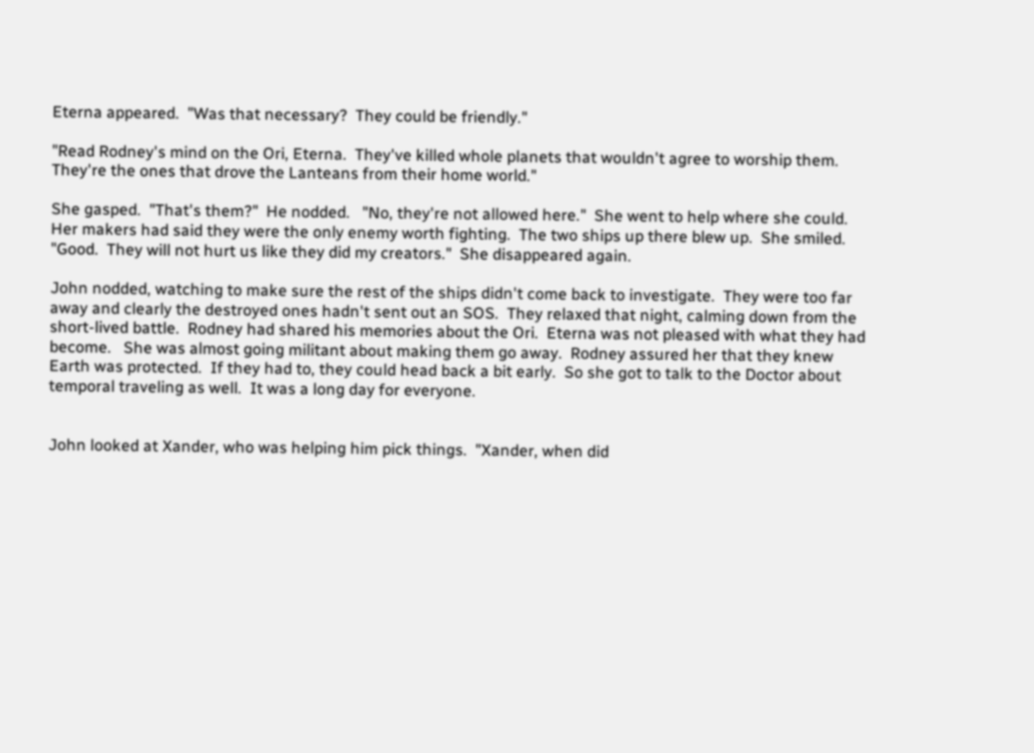Eterna appeared.  "Was that necessary?  They could be friendly."

"Read Rodney's mind on the Ori, Eterna.  They've killed whole planets that wouldn't agree to worship them.  They're the ones that drove the Lanteans from their home world."

She gasped.  "That's them?"  He nodded.   "No, they're not allowed here."  She went to help where she could.  Her makers had said they were the only enemy worth fighting.  The two ships up there blew up.  She smiled.  "Good.  They will not hurt us like they did my creators."  She disappeared again.

John nodded, watching to make sure the rest of the ships didn't come back to investigate.  They were too far away and clearly the destroyed ones hadn't sent out an SOS.  They relaxed that night, calming down from the short-lived battle.  Rodney had shared his memories about the Ori.  Eterna was not pleased with what they had become.   She was almost going militant about making them go away.  Rodney assured her that they knew Earth was protected.  If they had to, they could head back a bit early.  So she got to talk to the Doctor about temporal traveling as well.  It was a long day for everyone.


John looked at Xander, who was helping him pick things.  "Xander, when did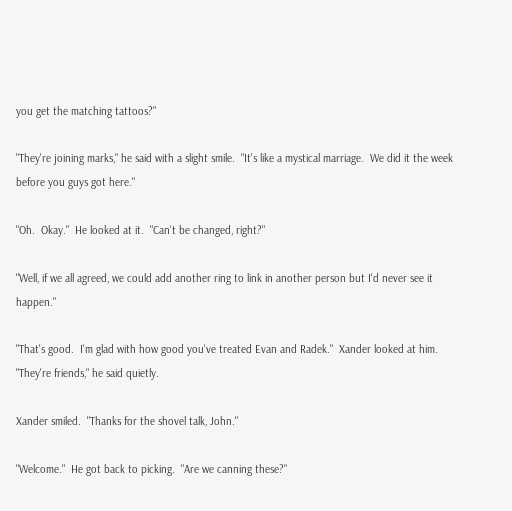you get the matching tattoos?"

"They're joining marks," he said with a slight smile.  "It's like a mystical marriage.  We did it the week before you guys got here."

"Oh.  Okay."  He looked at it.  "Can't be changed, right?"

"Well, if we all agreed, we could add another ring to link in another person but I'd never see it happen."

"That's good.  I'm glad with how good you've treated Evan and Radek."  Xander looked at him.  "They're friends," he said quietly.

Xander smiled.  "Thanks for the shovel talk, John."

"Welcome."  He got back to picking.  "Are we canning these?"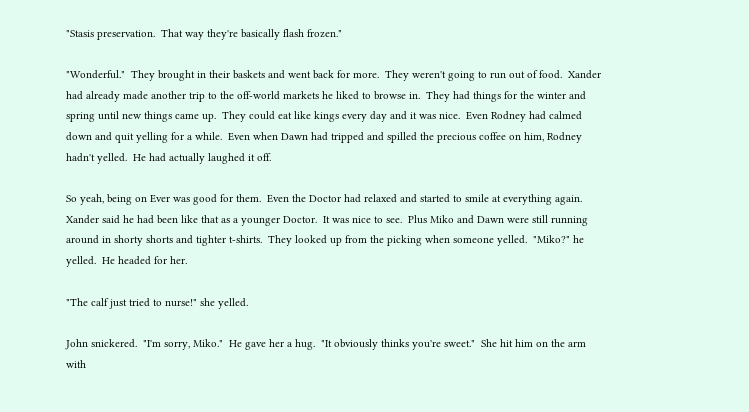"Stasis preservation.  That way they're basically flash frozen."

"Wonderful."  They brought in their baskets and went back for more.  They weren't going to run out of food.  Xander had already made another trip to the off-world markets he liked to browse in.  They had things for the winter and spring until new things came up.  They could eat like kings every day and it was nice.  Even Rodney had calmed down and quit yelling for a while.  Even when Dawn had tripped and spilled the precious coffee on him, Rodney hadn't yelled.  He had actually laughed it off.

So yeah, being on Ever was good for them.  Even the Doctor had relaxed and started to smile at everything again.  Xander said he had been like that as a younger Doctor.  It was nice to see.  Plus Miko and Dawn were still running around in shorty shorts and tighter t-shirts.  They looked up from the picking when someone yelled.  "Miko?" he yelled.  He headed for her.

"The calf just tried to nurse!" she yelled.

John snickered.  "I'm sorry, Miko."  He gave her a hug.  "It obviously thinks you're sweet."  She hit him on the arm with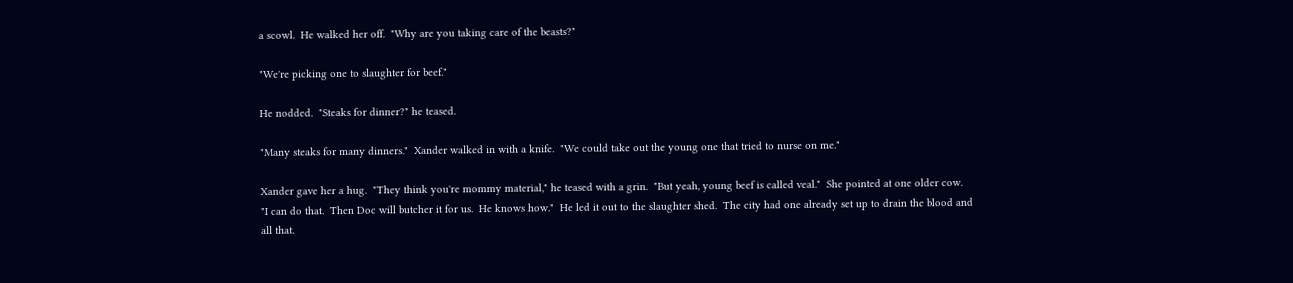a scowl.  He walked her off.  "Why are you taking care of the beasts?"

"We're picking one to slaughter for beef."

He nodded.  "Steaks for dinner?" he teased.

"Many steaks for many dinners."  Xander walked in with a knife.  "We could take out the young one that tried to nurse on me."

Xander gave her a hug.  "They think you're mommy material," he teased with a grin.  "But yeah, young beef is called veal."  She pointed at one older cow.  "I can do that.  Then Doc will butcher it for us.  He knows how."  He led it out to the slaughter shed.  The city had one already set up to drain the blood and all that.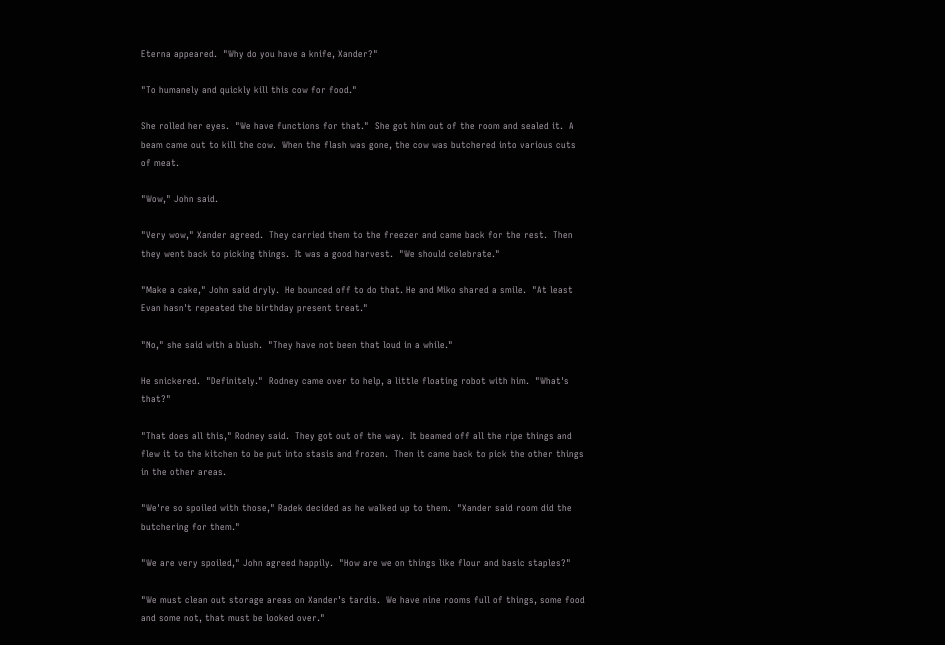Eterna appeared.  "Why do you have a knife, Xander?"

"To humanely and quickly kill this cow for food."

She rolled her eyes.  "We have functions for that."  She got him out of the room and sealed it.  A beam came out to kill the cow.  When the flash was gone, the cow was butchered into various cuts of meat.

"Wow," John said.

"Very wow," Xander agreed.  They carried them to the freezer and came back for the rest.  Then they went back to picking things.  It was a good harvest.  "We should celebrate."

"Make a cake," John said dryly.  He bounced off to do that. He and Miko shared a smile.  "At least Evan hasn't repeated the birthday present treat."

"No," she said with a blush.  "They have not been that loud in a while."

He snickered.  "Definitely."  Rodney came over to help, a little floating robot with him.  "What's that?"

"That does all this," Rodney said.  They got out of the way.  It beamed off all the ripe things and flew it to the kitchen to be put into stasis and frozen.  Then it came back to pick the other things in the other areas.

"We're so spoiled with those," Radek decided as he walked up to them.  "Xander said room did the butchering for them."

"We are very spoiled," John agreed happily.  "How are we on things like flour and basic staples?"

"We must clean out storage areas on Xander's tardis.  We have nine rooms full of things, some food and some not, that must be looked over."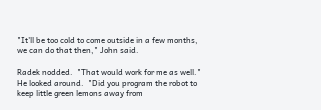"It'll be too cold to come outside in a few months, we can do that then," John said.

Radek nodded.  "That would work for me as well."   He looked around.  "Did you program the robot to keep little green lemons away from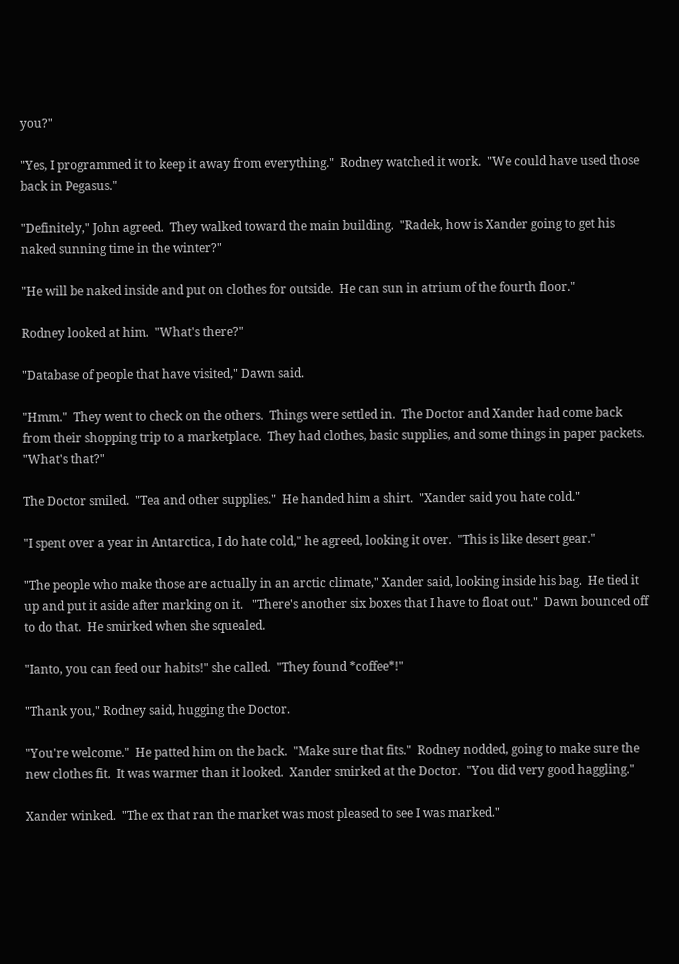you?"

"Yes, I programmed it to keep it away from everything."  Rodney watched it work.  "We could have used those back in Pegasus."

"Definitely," John agreed.  They walked toward the main building.  "Radek, how is Xander going to get his naked sunning time in the winter?"

"He will be naked inside and put on clothes for outside.  He can sun in atrium of the fourth floor."

Rodney looked at him.  "What's there?"

"Database of people that have visited," Dawn said.

"Hmm."  They went to check on the others.  Things were settled in.  The Doctor and Xander had come back from their shopping trip to a marketplace.  They had clothes, basic supplies, and some things in paper packets.  "What's that?"

The Doctor smiled.  "Tea and other supplies."  He handed him a shirt.  "Xander said you hate cold."

"I spent over a year in Antarctica, I do hate cold," he agreed, looking it over.  "This is like desert gear."

"The people who make those are actually in an arctic climate," Xander said, looking inside his bag.  He tied it up and put it aside after marking on it.   "There's another six boxes that I have to float out."  Dawn bounced off to do that.  He smirked when she squealed.

"Ianto, you can feed our habits!" she called.  "They found *coffee*!"

"Thank you," Rodney said, hugging the Doctor.

"You're welcome."  He patted him on the back.  "Make sure that fits."  Rodney nodded, going to make sure the new clothes fit.  It was warmer than it looked.  Xander smirked at the Doctor.  "You did very good haggling."

Xander winked.  "The ex that ran the market was most pleased to see I was marked."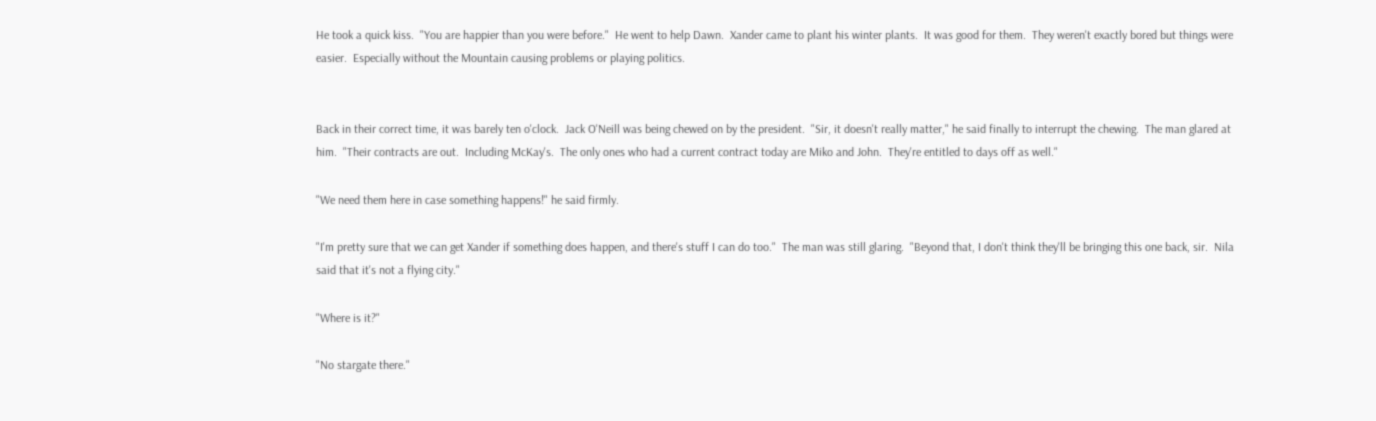He took a quick kiss.  "You are happier than you were before."  He went to help Dawn.  Xander came to plant his winter plants.  It was good for them.  They weren't exactly bored but things were easier.  Especially without the Mountain causing problems or playing politics.


Back in their correct time, it was barely ten o'clock.  Jack O'Neill was being chewed on by the president.  "Sir, it doesn't really matter," he said finally to interrupt the chewing.  The man glared at him.  "Their contracts are out.  Including McKay's.  The only ones who had a current contract today are Miko and John.  They're entitled to days off as well."

"We need them here in case something happens!" he said firmly.

"I'm pretty sure that we can get Xander if something does happen, and there's stuff I can do too."  The man was still glaring.  "Beyond that, I don't think they'll be bringing this one back, sir.  Nila said that it's not a flying city."

"Where is it?"

"No stargate there."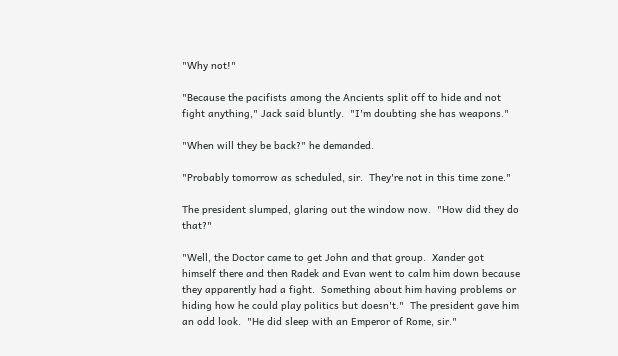"Why not!"

"Because the pacifists among the Ancients split off to hide and not fight anything," Jack said bluntly.  "I'm doubting she has weapons."

"When will they be back?" he demanded.

"Probably tomorrow as scheduled, sir.  They're not in this time zone."

The president slumped, glaring out the window now.  "How did they do that?"

"Well, the Doctor came to get John and that group.  Xander got himself there and then Radek and Evan went to calm him down because they apparently had a fight.  Something about him having problems or hiding how he could play politics but doesn't."  The president gave him an odd look.  "He did sleep with an Emperor of Rome, sir."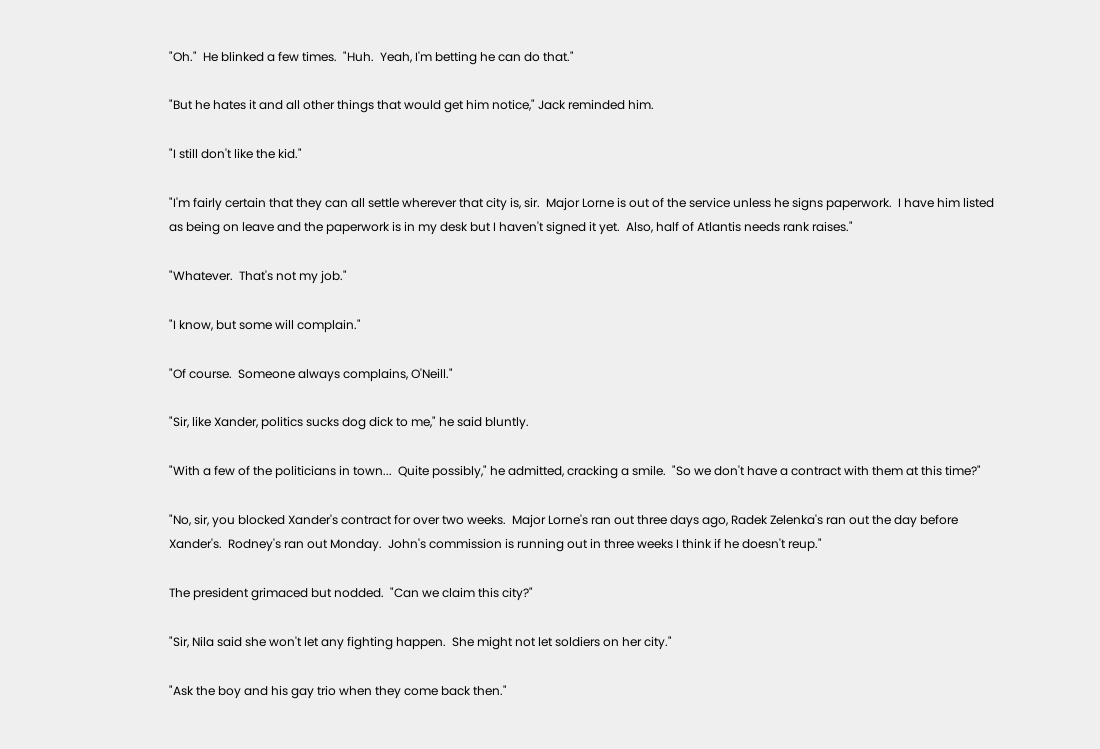"Oh."  He blinked a few times.  "Huh.  Yeah, I'm betting he can do that."

"But he hates it and all other things that would get him notice," Jack reminded him.

"I still don't like the kid."

"I'm fairly certain that they can all settle wherever that city is, sir.  Major Lorne is out of the service unless he signs paperwork.  I have him listed as being on leave and the paperwork is in my desk but I haven't signed it yet.  Also, half of Atlantis needs rank raises."

"Whatever.  That's not my job."

"I know, but some will complain."

"Of course.  Someone always complains, O'Neill."

"Sir, like Xander, politics sucks dog dick to me," he said bluntly.

"With a few of the politicians in town...  Quite possibly," he admitted, cracking a smile.  "So we don't have a contract with them at this time?"

"No, sir, you blocked Xander's contract for over two weeks.  Major Lorne's ran out three days ago, Radek Zelenka's ran out the day before Xander's.  Rodney's ran out Monday.  John's commission is running out in three weeks I think if he doesn't reup."

The president grimaced but nodded.  "Can we claim this city?"

"Sir, Nila said she won't let any fighting happen.  She might not let soldiers on her city."

"Ask the boy and his gay trio when they come back then."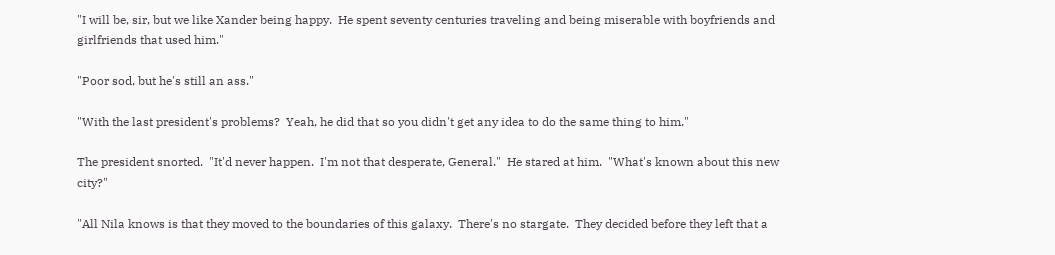"I will be, sir, but we like Xander being happy.  He spent seventy centuries traveling and being miserable with boyfriends and girlfriends that used him."

"Poor sod, but he's still an ass."

"With the last president's problems?  Yeah, he did that so you didn't get any idea to do the same thing to him."

The president snorted.  "It'd never happen.  I'm not that desperate, General."  He stared at him.  "What's known about this new city?"

"All Nila knows is that they moved to the boundaries of this galaxy.  There's no stargate.  They decided before they left that a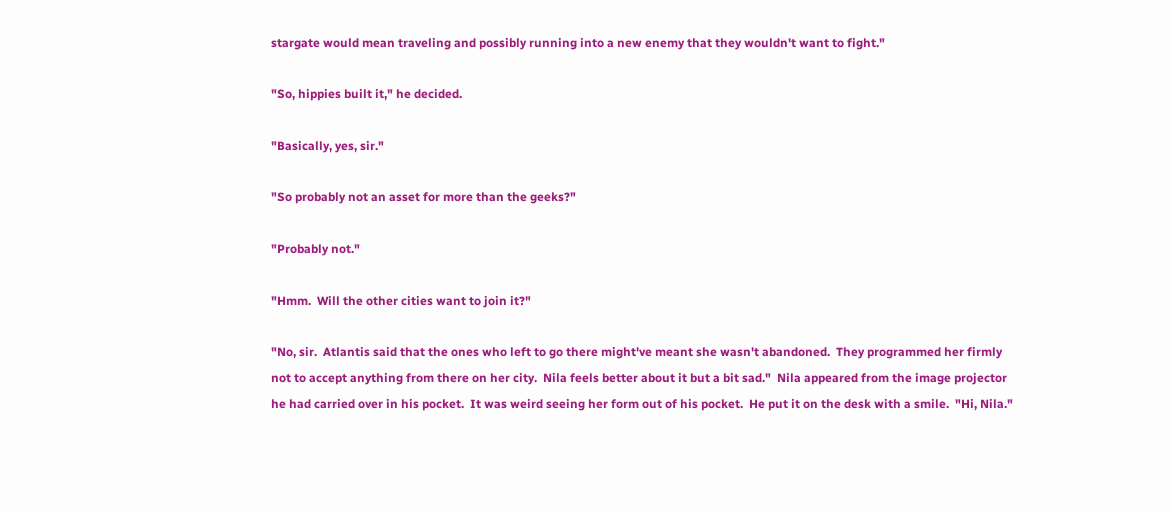stargate would mean traveling and possibly running into a new enemy that they wouldn't want to fight."

"So, hippies built it," he decided.

"Basically, yes, sir."

"So probably not an asset for more than the geeks?"

"Probably not."

"Hmm.  Will the other cities want to join it?"

"No, sir.  Atlantis said that the ones who left to go there might've meant she wasn't abandoned.  They programmed her firmly not to accept anything from there on her city.  Nila feels better about it but a bit sad."  Nila appeared from the image projector he had carried over in his pocket.  It was weird seeing her form out of his pocket.  He put it on the desk with a smile.  "Hi, Nila."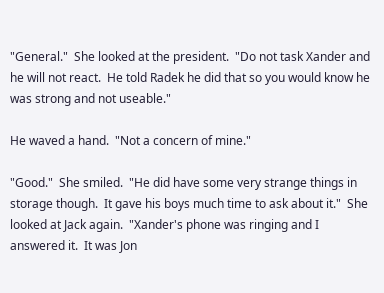"General."  She looked at the president.  "Do not task Xander and he will not react.  He told Radek he did that so you would know he was strong and not useable."

He waved a hand.  "Not a concern of mine."

"Good."  She smiled.  "He did have some very strange things in storage though.  It gave his boys much time to ask about it."  She looked at Jack again.  "Xander's phone was ringing and I answered it.  It was Jon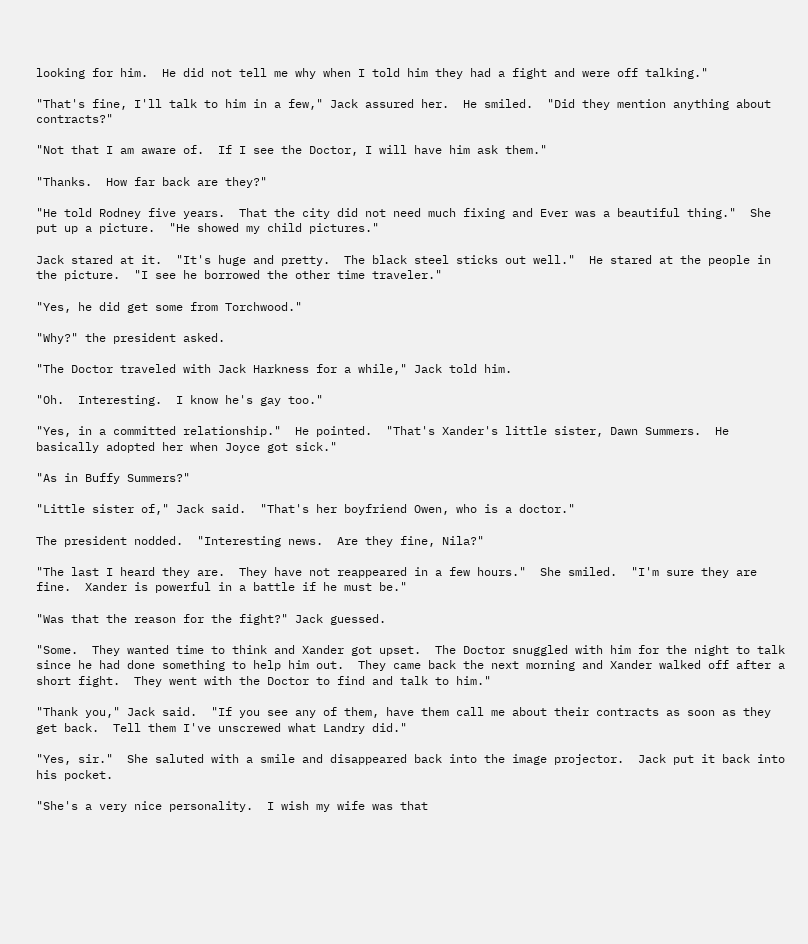looking for him.  He did not tell me why when I told him they had a fight and were off talking."

"That's fine, I'll talk to him in a few," Jack assured her.  He smiled.  "Did they mention anything about contracts?"

"Not that I am aware of.  If I see the Doctor, I will have him ask them."

"Thanks.  How far back are they?"

"He told Rodney five years.  That the city did not need much fixing and Ever was a beautiful thing."  She put up a picture.  "He showed my child pictures."

Jack stared at it.  "It's huge and pretty.  The black steel sticks out well."  He stared at the people in the picture.  "I see he borrowed the other time traveler."

"Yes, he did get some from Torchwood."

"Why?" the president asked.

"The Doctor traveled with Jack Harkness for a while," Jack told him.

"Oh.  Interesting.  I know he's gay too."

"Yes, in a committed relationship."  He pointed.  "That's Xander's little sister, Dawn Summers.  He basically adopted her when Joyce got sick."

"As in Buffy Summers?"

"Little sister of," Jack said.  "That's her boyfriend Owen, who is a doctor."

The president nodded.  "Interesting news.  Are they fine, Nila?"

"The last I heard they are.  They have not reappeared in a few hours."  She smiled.  "I'm sure they are fine.  Xander is powerful in a battle if he must be."

"Was that the reason for the fight?" Jack guessed.

"Some.  They wanted time to think and Xander got upset.  The Doctor snuggled with him for the night to talk since he had done something to help him out.  They came back the next morning and Xander walked off after a short fight.  They went with the Doctor to find and talk to him."

"Thank you," Jack said.  "If you see any of them, have them call me about their contracts as soon as they get back.  Tell them I've unscrewed what Landry did."

"Yes, sir."  She saluted with a smile and disappeared back into the image projector.  Jack put it back into his pocket.

"She's a very nice personality.  I wish my wife was that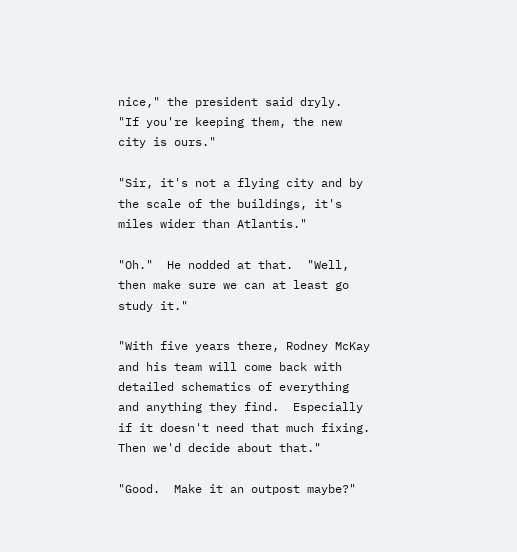nice," the president said dryly.  "If you're keeping them, the new city is ours."

"Sir, it's not a flying city and by the scale of the buildings, it's miles wider than Atlantis."

"Oh."  He nodded at that.  "Well, then make sure we can at least go study it."

"With five years there, Rodney McKay and his team will come back with detailed schematics of everything and anything they find.  Especially if it doesn't need that much fixing.  Then we'd decide about that."

"Good.  Make it an outpost maybe?"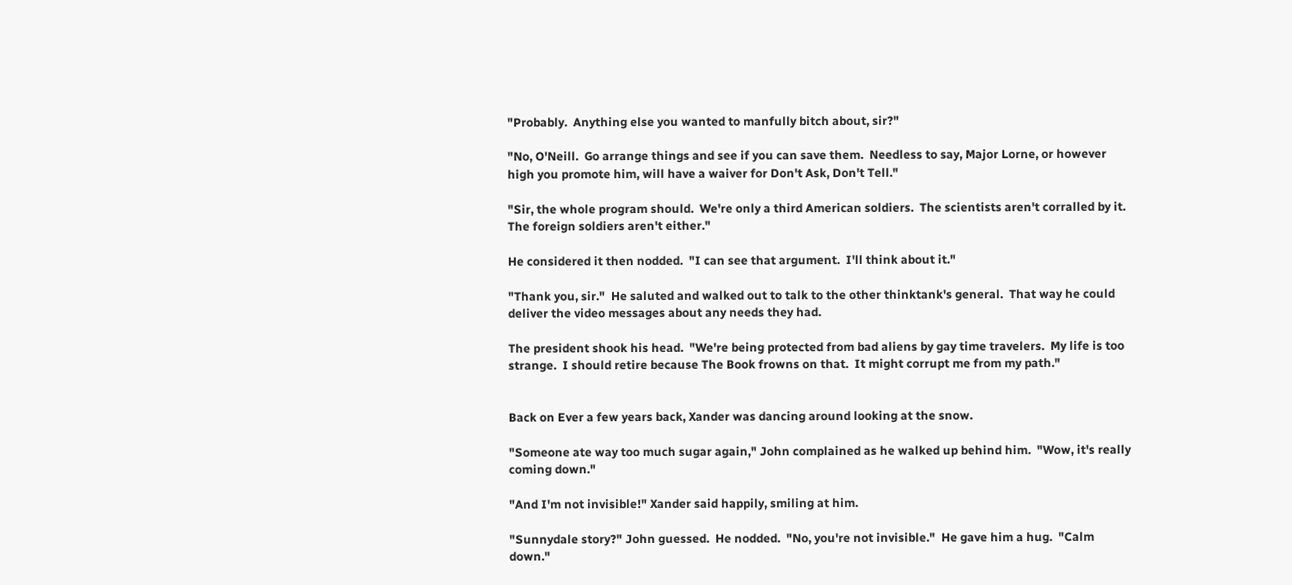"Probably.  Anything else you wanted to manfully bitch about, sir?"

"No, O'Neill.  Go arrange things and see if you can save them.  Needless to say, Major Lorne, or however high you promote him, will have a waiver for Don't Ask, Don't Tell."

"Sir, the whole program should.  We're only a third American soldiers.  The scientists aren't corralled by it.  The foreign soldiers aren't either."

He considered it then nodded.  "I can see that argument.  I'll think about it."

"Thank you, sir."  He saluted and walked out to talk to the other thinktank's general.  That way he could deliver the video messages about any needs they had.

The president shook his head.  "We're being protected from bad aliens by gay time travelers.  My life is too strange.  I should retire because The Book frowns on that.  It might corrupt me from my path."


Back on Ever a few years back, Xander was dancing around looking at the snow.

"Someone ate way too much sugar again," John complained as he walked up behind him.  "Wow, it's really coming down."

"And I'm not invisible!" Xander said happily, smiling at him.

"Sunnydale story?" John guessed.  He nodded.  "No, you're not invisible."  He gave him a hug.  "Calm down."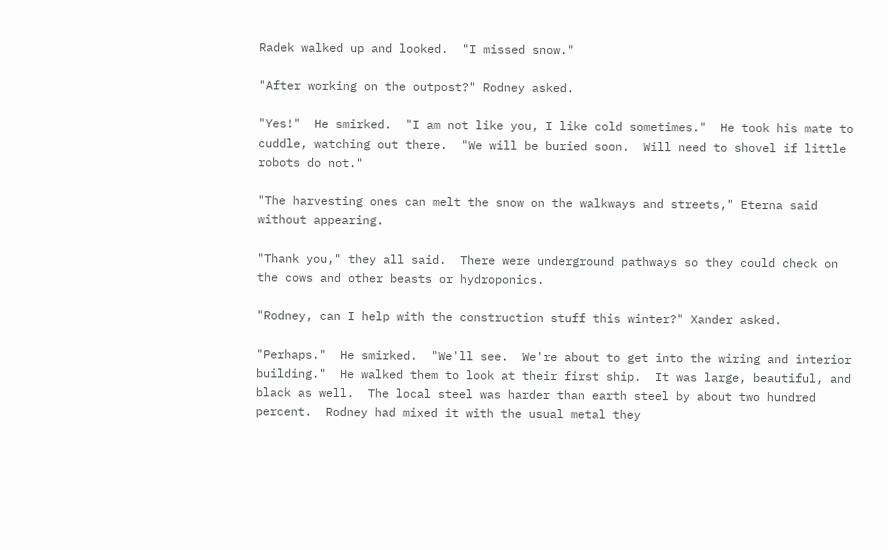Radek walked up and looked.  "I missed snow."

"After working on the outpost?" Rodney asked.

"Yes!"  He smirked.  "I am not like you, I like cold sometimes."  He took his mate to cuddle, watching out there.  "We will be buried soon.  Will need to shovel if little robots do not."

"The harvesting ones can melt the snow on the walkways and streets," Eterna said without appearing.

"Thank you," they all said.  There were underground pathways so they could check on the cows and other beasts or hydroponics.

"Rodney, can I help with the construction stuff this winter?" Xander asked.

"Perhaps."  He smirked.  "We'll see.  We're about to get into the wiring and interior building."  He walked them to look at their first ship.  It was large, beautiful, and black as well.  The local steel was harder than earth steel by about two hundred percent.  Rodney had mixed it with the usual metal they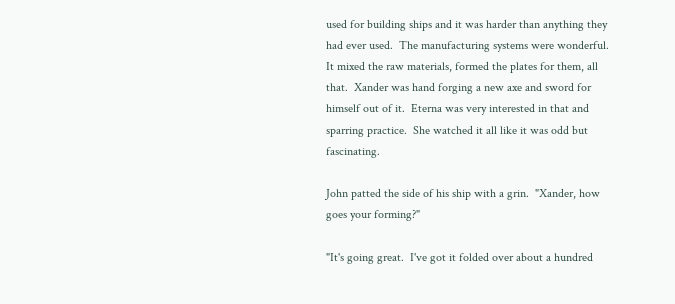used for building ships and it was harder than anything they had ever used.  The manufacturing systems were wonderful.  It mixed the raw materials, formed the plates for them, all that.  Xander was hand forging a new axe and sword for himself out of it.  Eterna was very interested in that and sparring practice.  She watched it all like it was odd but fascinating.

John patted the side of his ship with a grin.  "Xander, how goes your forming?"

"It's going great.  I've got it folded over about a hundred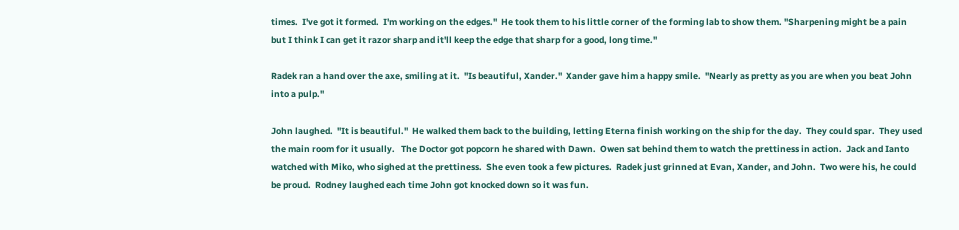times.  I've got it formed.  I'm working on the edges."  He took them to his little corner of the forming lab to show them. "Sharpening might be a pain but I think I can get it razor sharp and it'll keep the edge that sharp for a good, long time."

Radek ran a hand over the axe, smiling at it.  "Is beautiful, Xander."  Xander gave him a happy smile.  "Nearly as pretty as you are when you beat John into a pulp."

John laughed.  "It is beautiful."  He walked them back to the building, letting Eterna finish working on the ship for the day.  They could spar.  They used the main room for it usually.   The Doctor got popcorn he shared with Dawn.  Owen sat behind them to watch the prettiness in action.  Jack and Ianto watched with Miko, who sighed at the prettiness.  She even took a few pictures.  Radek just grinned at Evan, Xander, and John.  Two were his, he could be proud.  Rodney laughed each time John got knocked down so it was fun.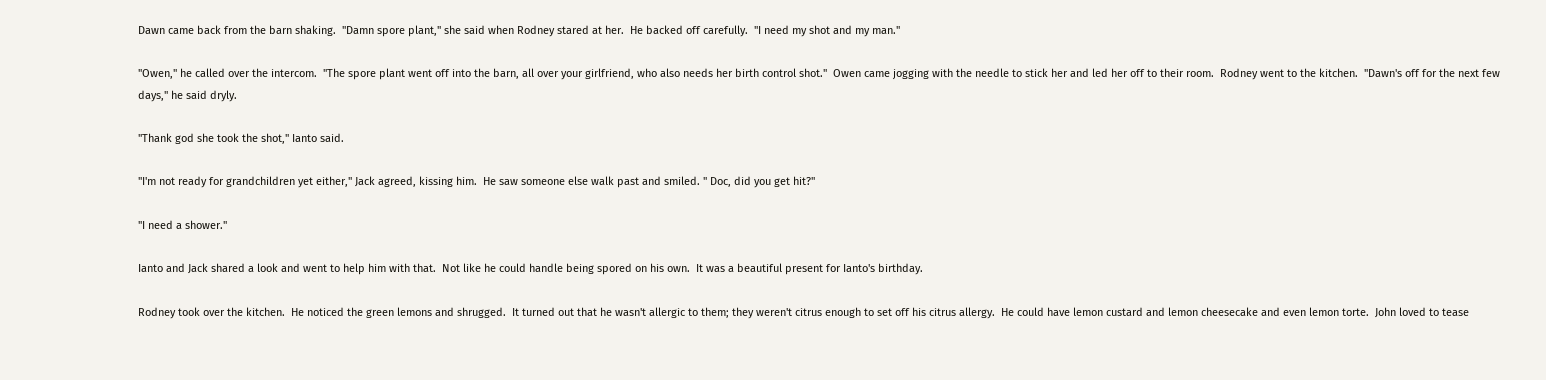Dawn came back from the barn shaking.  "Damn spore plant," she said when Rodney stared at her.  He backed off carefully.  "I need my shot and my man."

"Owen," he called over the intercom.  "The spore plant went off into the barn, all over your girlfriend, who also needs her birth control shot."  Owen came jogging with the needle to stick her and led her off to their room.  Rodney went to the kitchen.  "Dawn's off for the next few days," he said dryly.

"Thank god she took the shot," Ianto said.

"I'm not ready for grandchildren yet either," Jack agreed, kissing him.  He saw someone else walk past and smiled. " Doc, did you get hit?"

"I need a shower."

Ianto and Jack shared a look and went to help him with that.  Not like he could handle being spored on his own.  It was a beautiful present for Ianto's birthday.

Rodney took over the kitchen.  He noticed the green lemons and shrugged.  It turned out that he wasn't allergic to them; they weren't citrus enough to set off his citrus allergy.  He could have lemon custard and lemon cheesecake and even lemon torte.  John loved to tease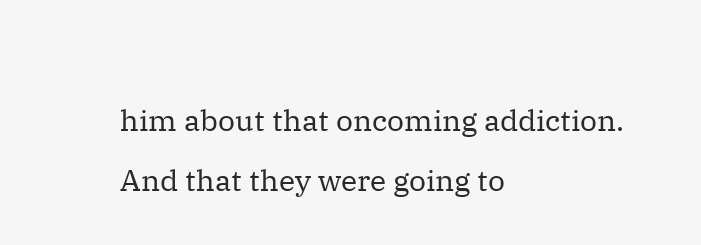him about that oncoming addiction.  And that they were going to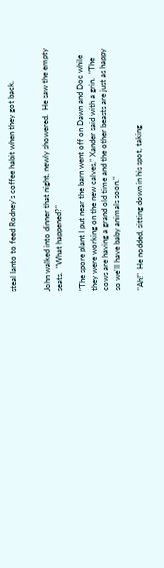steal Ianto to feed Rodney's coffee habit when they got back.


John walked into dinner that night, newly showered.  He saw the empty seats.  "What happened?"

"The spore plant I put near the barn went off on Dawn and Doc while they were working on the new calves," Xander said with a grin.  "The cows are having a grand old time and the other beasts are just as happy so we'll have baby animals soon."

"Ah!"  He nodded, sitting down in his spot, taking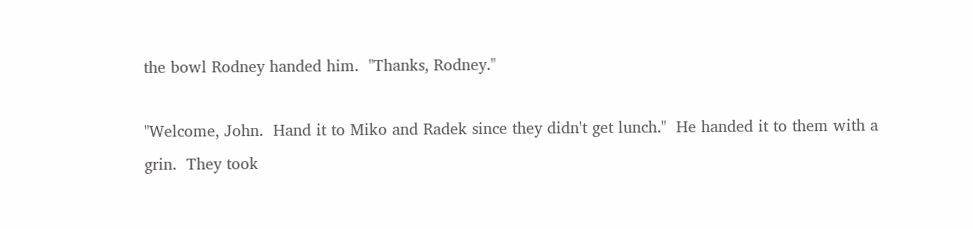the bowl Rodney handed him.  "Thanks, Rodney."

"Welcome, John.  Hand it to Miko and Radek since they didn't get lunch."  He handed it to them with a grin.  They took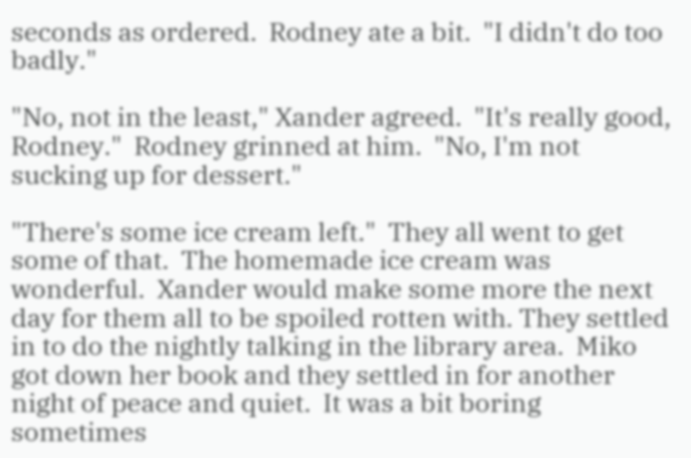seconds as ordered.  Rodney ate a bit.  "I didn't do too badly."

"No, not in the least," Xander agreed.  "It's really good, Rodney."  Rodney grinned at him.  "No, I'm not sucking up for dessert."

"There's some ice cream left."  They all went to get some of that.  The homemade ice cream was wonderful.  Xander would make some more the next day for them all to be spoiled rotten with. They settled in to do the nightly talking in the library area.  Miko got down her book and they settled in for another night of peace and quiet.  It was a bit boring sometimes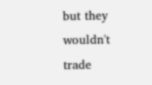but they wouldn't trade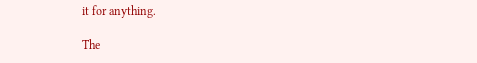it for anything.

The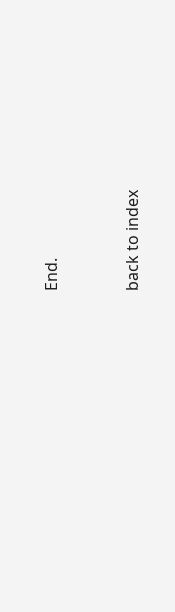End.


back to index